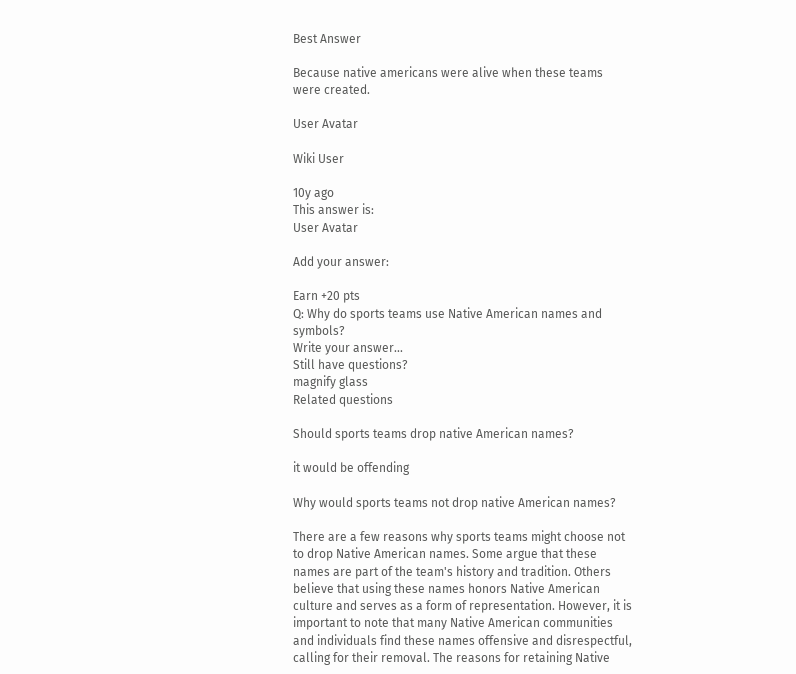Best Answer

Because native americans were alive when these teams were created.

User Avatar

Wiki User

10y ago
This answer is:
User Avatar

Add your answer:

Earn +20 pts
Q: Why do sports teams use Native American names and symbols?
Write your answer...
Still have questions?
magnify glass
Related questions

Should sports teams drop native American names?

it would be offending

Why would sports teams not drop native American names?

There are a few reasons why sports teams might choose not to drop Native American names. Some argue that these names are part of the team's history and tradition. Others believe that using these names honors Native American culture and serves as a form of representation. However, it is important to note that many Native American communities and individuals find these names offensive and disrespectful, calling for their removal. The reasons for retaining Native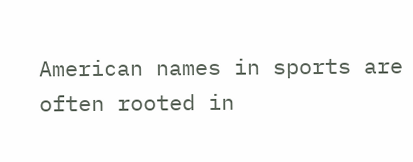American names in sports are often rooted in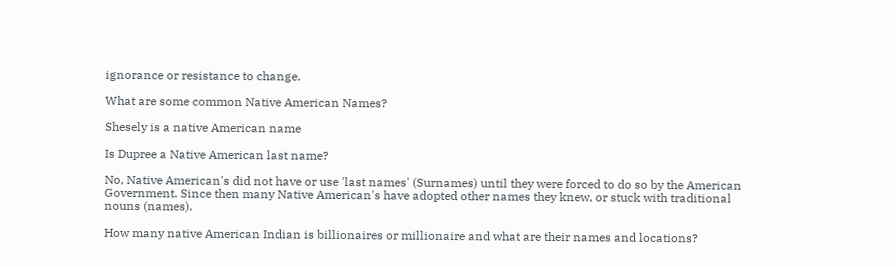ignorance or resistance to change.

What are some common Native American Names?

Shesely is a native American name

Is Dupree a Native American last name?

No, Native American's did not have or use 'last names' (Surnames) until they were forced to do so by the American Government. Since then many Native American's have adopted other names they knew, or stuck with traditional nouns (names).

How many native American Indian is billionaires or millionaire and what are their names and locations?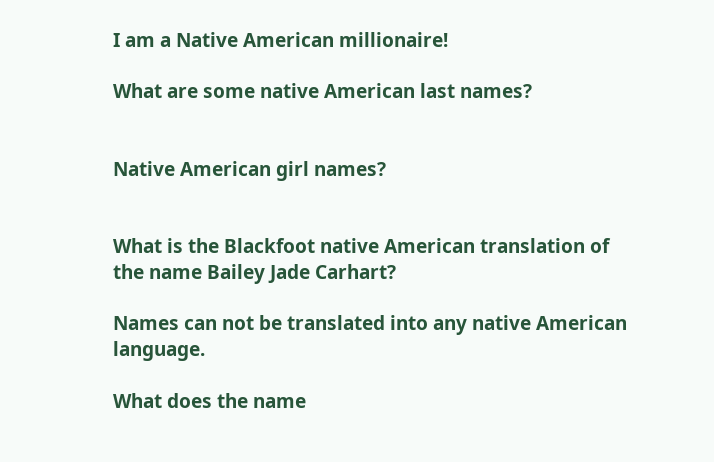I am a Native American millionaire!

What are some native American last names?


Native American girl names?


What is the Blackfoot native American translation of the name Bailey Jade Carhart?

Names can not be translated into any native American language.

What does the name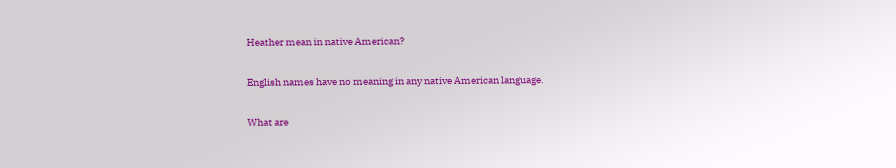Heather mean in native American?

English names have no meaning in any native American language.

What are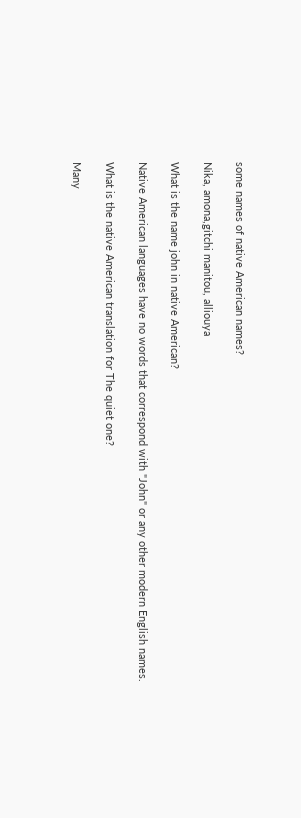some names of native American names?

Nika, amona,gitchi manitou, alliouya

What is the name john in native American?

Native American languages have no words that correspond with "John" or any other modern English names.

What is the native American translation for The quiet one?

Many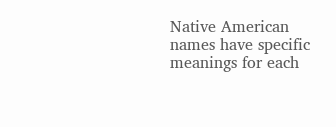Native American names have specific meanings for each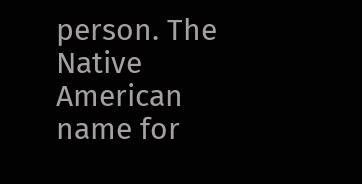person. The Native American name for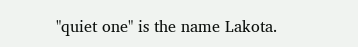"quiet one" is the name Lakota.